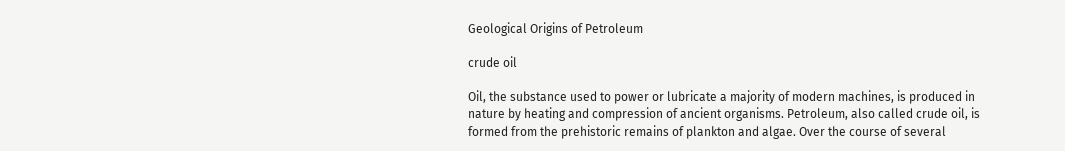Geological Origins of Petroleum

crude oil

Oil, the substance used to power or lubricate a majority of modern machines, is produced in nature by heating and compression of ancient organisms. Petroleum, also called crude oil, is formed from the prehistoric remains of plankton and algae. Over the course of several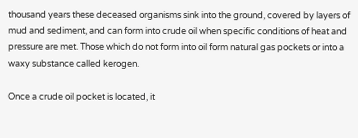thousand years these deceased organisms sink into the ground, covered by layers of mud and sediment, and can form into crude oil when specific conditions of heat and pressure are met. Those which do not form into oil form natural gas pockets or into a waxy substance called kerogen.

Once a crude oil pocket is located, it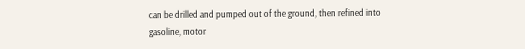can be drilled and pumped out of the ground, then refined into gasoline, motor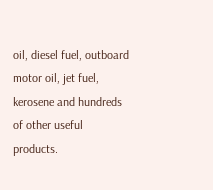oil, diesel fuel, outboard motor oil, jet fuel, kerosene and hundreds of other useful products.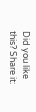Did you like this? Share it: